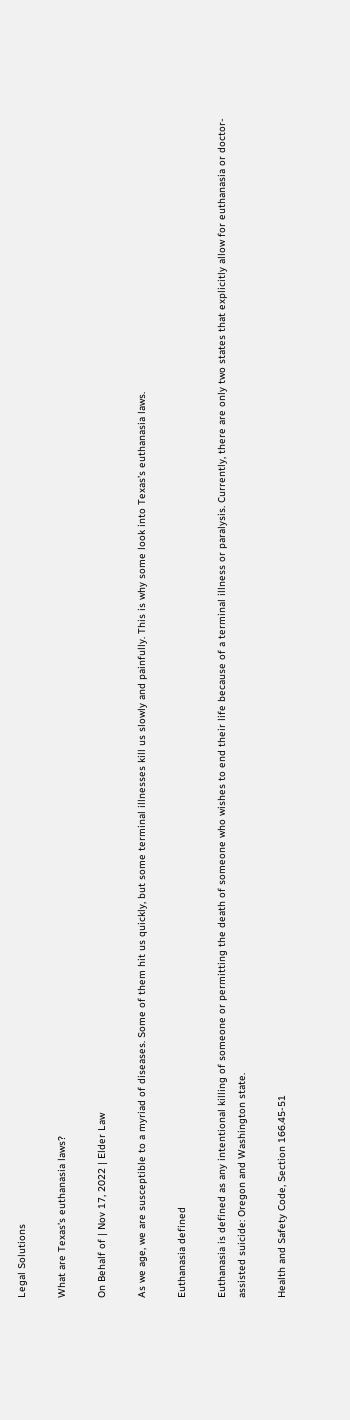Legal Solutions

What are Texas’s euthanasia laws?

On Behalf of | Nov 17, 2022 | Elder Law

As we age, we are susceptible to a myriad of diseases. Some of them hit us quickly, but some terminal illnesses kill us slowly and painfully. This is why some look into Texas’s euthanasia laws.

Euthanasia defined

Euthanasia is defined as any intentional killing of someone or permitting the death of someone who wishes to end their life because of a terminal illness or paralysis. Currently, there are only two states that explicitly allow for euthanasia or doctor-assisted suicide: Oregon and Washington state.

Health and Safety Code, Section 166.45-51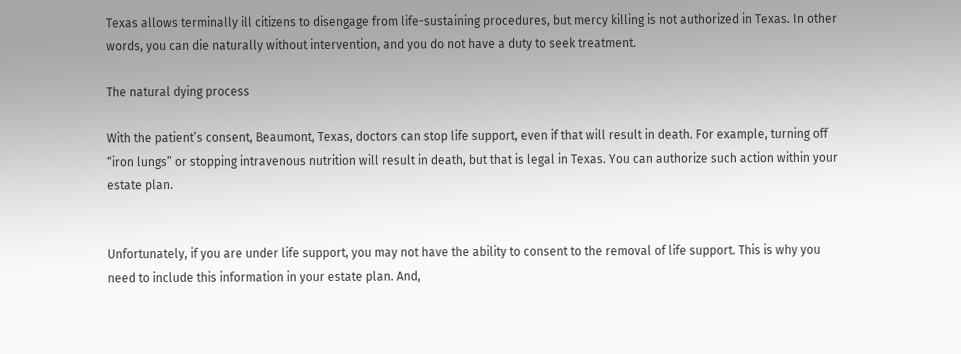Texas allows terminally ill citizens to disengage from life-sustaining procedures, but mercy killing is not authorized in Texas. In other words, you can die naturally without intervention, and you do not have a duty to seek treatment.

The natural dying process

With the patient’s consent, Beaumont, Texas, doctors can stop life support, even if that will result in death. For example, turning off “iron lungs” or stopping intravenous nutrition will result in death, but that is legal in Texas. You can authorize such action within your estate plan.


Unfortunately, if you are under life support, you may not have the ability to consent to the removal of life support. This is why you need to include this information in your estate plan. And,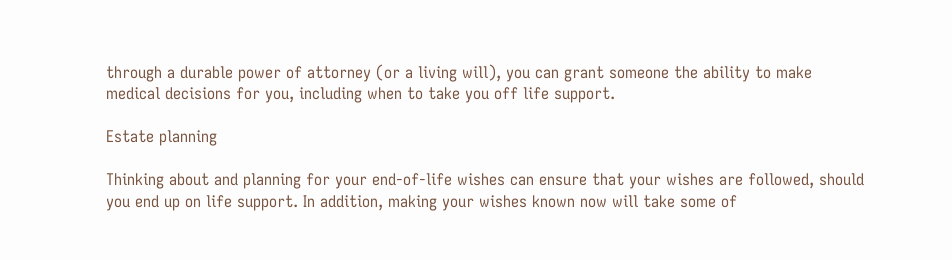through a durable power of attorney (or a living will), you can grant someone the ability to make medical decisions for you, including when to take you off life support.

Estate planning

Thinking about and planning for your end-of-life wishes can ensure that your wishes are followed, should you end up on life support. In addition, making your wishes known now will take some of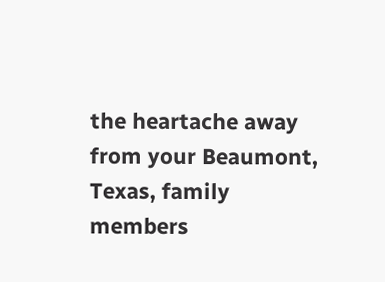the heartache away from your Beaumont, Texas, family members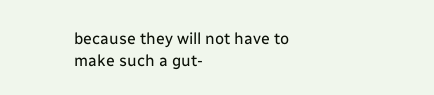because they will not have to make such a gut-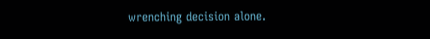wrenching decision alone.